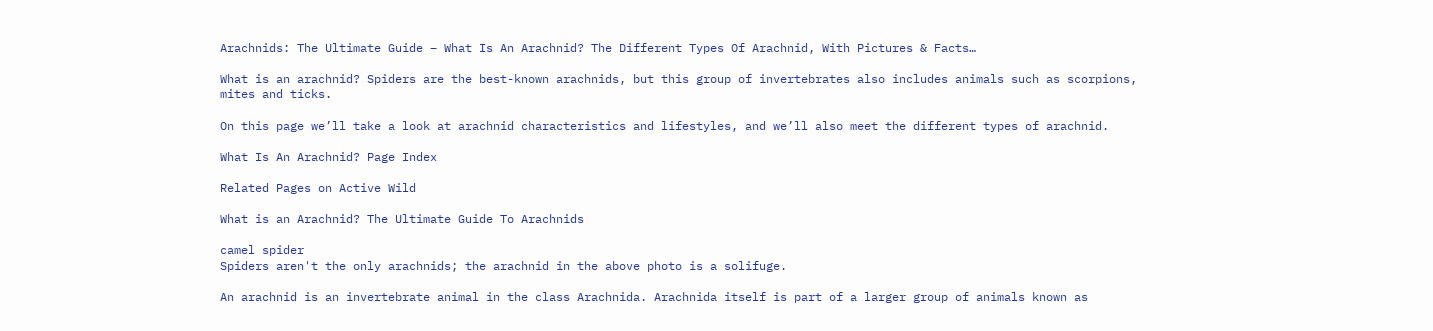Arachnids: The Ultimate Guide – What Is An Arachnid? The Different Types Of Arachnid, With Pictures & Facts…

What is an arachnid? Spiders are the best-known arachnids, but this group of invertebrates also includes animals such as scorpions, mites and ticks.

On this page we’ll take a look at arachnid characteristics and lifestyles, and we’ll also meet the different types of arachnid.

What Is An Arachnid? Page Index

Related Pages on Active Wild

What is an Arachnid? The Ultimate Guide To Arachnids

camel spider
Spiders aren't the only arachnids; the arachnid in the above photo is a solifuge.

An arachnid is an invertebrate animal in the class Arachnida. Arachnida itself is part of a larger group of animals known as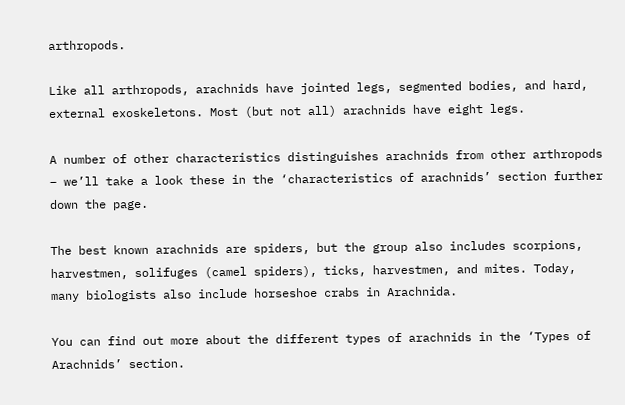arthropods.

Like all arthropods, arachnids have jointed legs, segmented bodies, and hard, external exoskeletons. Most (but not all) arachnids have eight legs.

A number of other characteristics distinguishes arachnids from other arthropods – we’ll take a look these in the ‘characteristics of arachnids’ section further down the page.

The best known arachnids are spiders, but the group also includes scorpions, harvestmen, solifuges (camel spiders), ticks, harvestmen, and mites. Today, many biologists also include horseshoe crabs in Arachnida.

You can find out more about the different types of arachnids in the ‘Types of Arachnids’ section.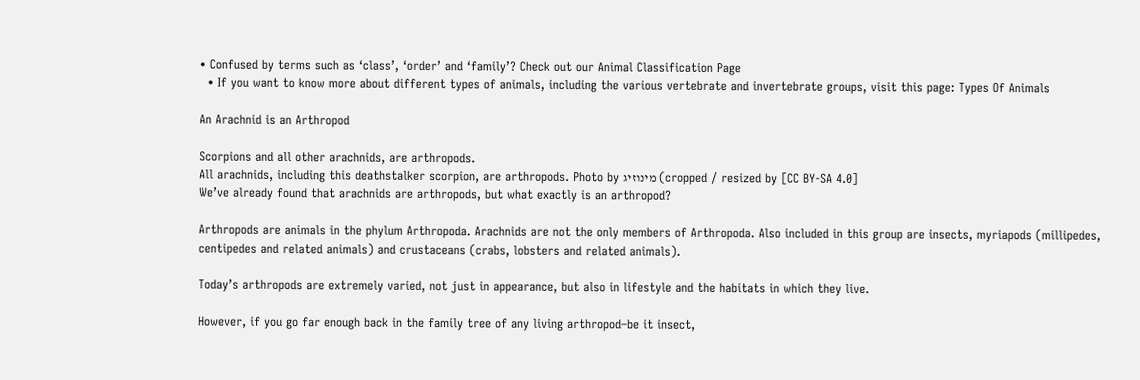• Confused by terms such as ‘class’, ‘order’ and ‘family’? Check out our Animal Classification Page
  • If you want to know more about different types of animals, including the various vertebrate and invertebrate groups, visit this page: Types Of Animals

An Arachnid is an Arthropod

Scorpions and all other arachnids, are arthropods.
All arachnids, including this deathstalker scorpion, are arthropods. Photo by מינוזיג (cropped / resized by [CC BY-SA 4.0]
We’ve already found that arachnids are arthropods, but what exactly is an arthropod?

Arthropods are animals in the phylum Arthropoda. Arachnids are not the only members of Arthropoda. Also included in this group are insects, myriapods (millipedes, centipedes and related animals) and crustaceans (crabs, lobsters and related animals).

Today’s arthropods are extremely varied, not just in appearance, but also in lifestyle and the habitats in which they live.

However, if you go far enough back in the family tree of any living arthropod–be it insect,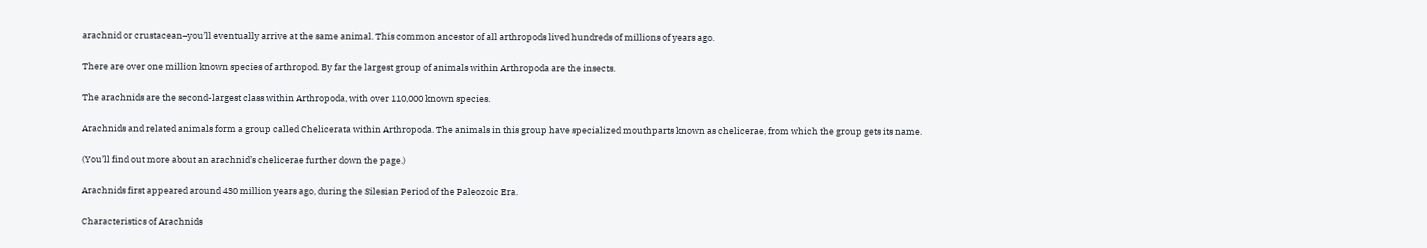arachnid or crustacean–you’ll eventually arrive at the same animal. This common ancestor of all arthropods lived hundreds of millions of years ago.

There are over one million known species of arthropod. By far the largest group of animals within Arthropoda are the insects.

The arachnids are the second-largest class within Arthropoda, with over 110,000 known species.

Arachnids and related animals form a group called Chelicerata within Arthropoda. The animals in this group have specialized mouthparts known as chelicerae, from which the group gets its name.

(You’ll find out more about an arachnid’s chelicerae further down the page.)

Arachnids first appeared around 430 million years ago, during the Silesian Period of the Paleozoic Era.

Characteristics of Arachnids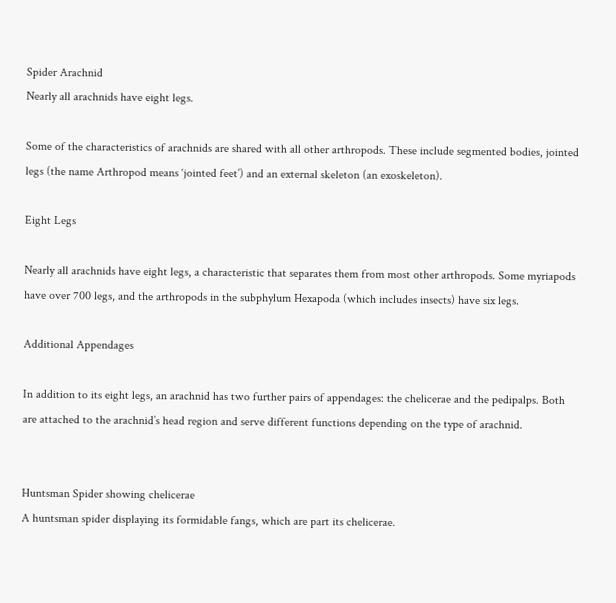Spider Arachnid
Nearly all arachnids have eight legs.

Some of the characteristics of arachnids are shared with all other arthropods. These include segmented bodies, jointed legs (the name Arthropod means ‘jointed feet’) and an external skeleton (an exoskeleton).

Eight Legs

Nearly all arachnids have eight legs, a characteristic that separates them from most other arthropods. Some myriapods have over 700 legs, and the arthropods in the subphylum Hexapoda (which includes insects) have six legs.

Additional Appendages

In addition to its eight legs, an arachnid has two further pairs of appendages: the chelicerae and the pedipalps. Both are attached to the arachnid’s head region and serve different functions depending on the type of arachnid.


Huntsman Spider showing chelicerae
A huntsman spider displaying its formidable fangs, which are part its chelicerae.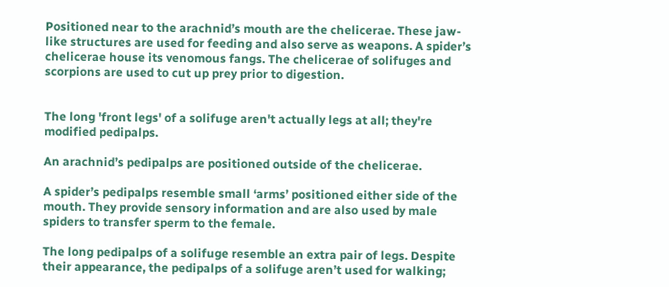Positioned near to the arachnid’s mouth are the chelicerae. These jaw-like structures are used for feeding and also serve as weapons. A spider’s chelicerae house its venomous fangs. The chelicerae of solifuges and scorpions are used to cut up prey prior to digestion.


The long 'front legs' of a solifuge aren't actually legs at all; they're modified pedipalps.

An arachnid’s pedipalps are positioned outside of the chelicerae.

A spider’s pedipalps resemble small ‘arms’ positioned either side of the mouth. They provide sensory information and are also used by male spiders to transfer sperm to the female.

The long pedipalps of a solifuge resemble an extra pair of legs. Despite their appearance, the pedipalps of a solifuge aren’t used for walking;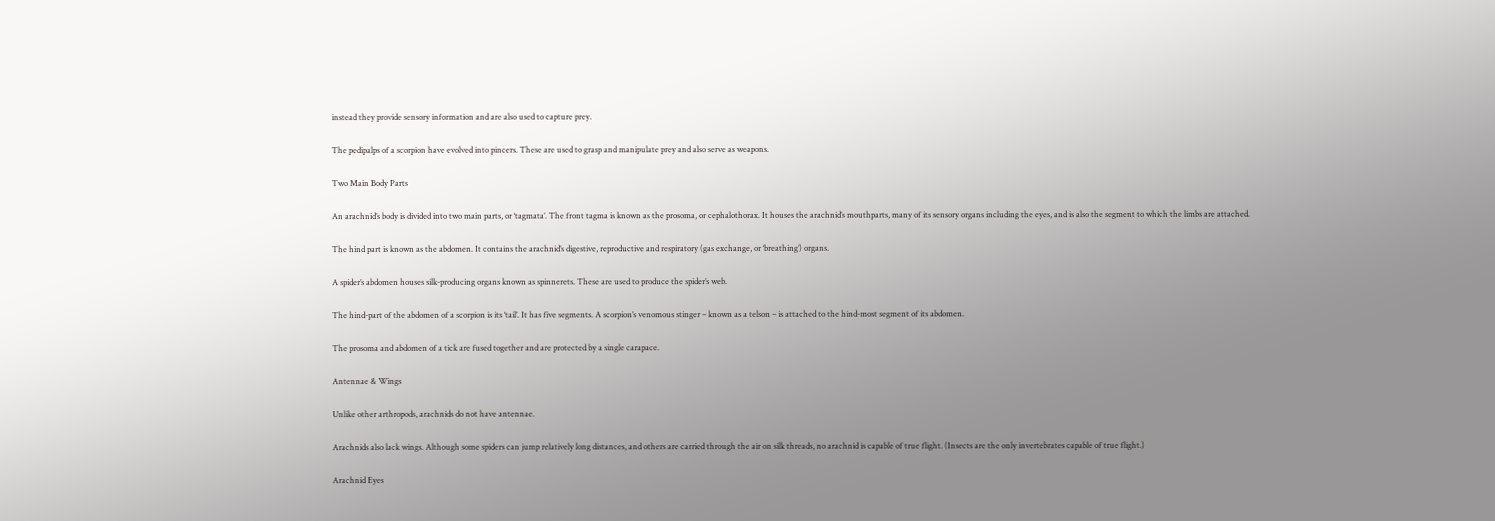instead they provide sensory information and are also used to capture prey.

The pedipalps of a scorpion have evolved into pincers. These are used to grasp and manipulate prey and also serve as weapons.

Two Main Body Parts

An arachnid’s body is divided into two main parts, or ‘tagmata’. The front tagma is known as the prosoma, or cephalothorax. It houses the arachnid’s mouthparts, many of its sensory organs including the eyes, and is also the segment to which the limbs are attached.

The hind part is known as the abdomen. It contains the arachnid’s digestive, reproductive and respiratory (gas exchange, or ‘breathing’) organs.

A spider’s abdomen houses silk-producing organs known as spinnerets. These are used to produce the spider’s web.

The hind-part of the abdomen of a scorpion is its ‘tail’. It has five segments. A scorpion’s venomous stinger – known as a telson – is attached to the hind-most segment of its abdomen.

The prosoma and abdomen of a tick are fused together and are protected by a single carapace.

Antennae & Wings

Unlike other arthropods, arachnids do not have antennae.

Arachnids also lack wings. Although some spiders can jump relatively long distances, and others are carried through the air on silk threads, no arachnid is capable of true flight. (Insects are the only invertebrates capable of true flight.)

Arachnid Eyes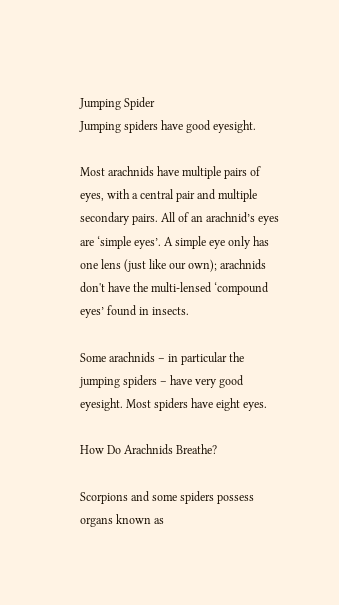Jumping Spider
Jumping spiders have good eyesight.

Most arachnids have multiple pairs of eyes, with a central pair and multiple secondary pairs. All of an arachnid’s eyes are ‘simple eyes’. A simple eye only has one lens (just like our own); arachnids don't have the multi-lensed ‘compound eyes’ found in insects.

Some arachnids – in particular the jumping spiders – have very good eyesight. Most spiders have eight eyes.

How Do Arachnids Breathe?

Scorpions and some spiders possess organs known as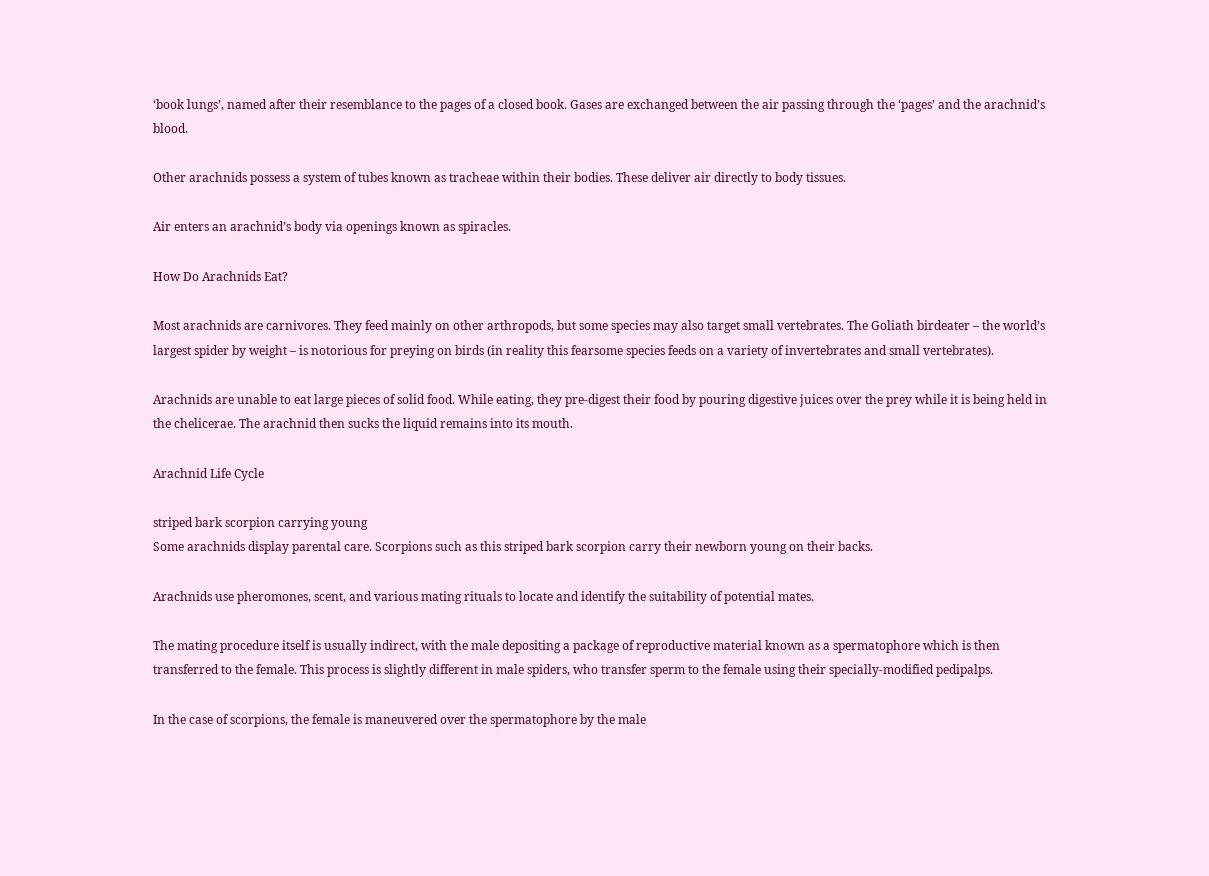‘book lungs’, named after their resemblance to the pages of a closed book. Gases are exchanged between the air passing through the ‘pages’ and the arachnid’s blood.

Other arachnids possess a system of tubes known as tracheae within their bodies. These deliver air directly to body tissues.

Air enters an arachnid’s body via openings known as spiracles.

How Do Arachnids Eat?

Most arachnids are carnivores. They feed mainly on other arthropods, but some species may also target small vertebrates. The Goliath birdeater – the world’s largest spider by weight – is notorious for preying on birds (in reality this fearsome species feeds on a variety of invertebrates and small vertebrates).

Arachnids are unable to eat large pieces of solid food. While eating, they pre-digest their food by pouring digestive juices over the prey while it is being held in the chelicerae. The arachnid then sucks the liquid remains into its mouth.

Arachnid Life Cycle

striped bark scorpion carrying young
Some arachnids display parental care. Scorpions such as this striped bark scorpion carry their newborn young on their backs.

Arachnids use pheromones, scent, and various mating rituals to locate and identify the suitability of potential mates.

The mating procedure itself is usually indirect, with the male depositing a package of reproductive material known as a spermatophore which is then transferred to the female. This process is slightly different in male spiders, who transfer sperm to the female using their specially-modified pedipalps.

In the case of scorpions, the female is maneuvered over the spermatophore by the male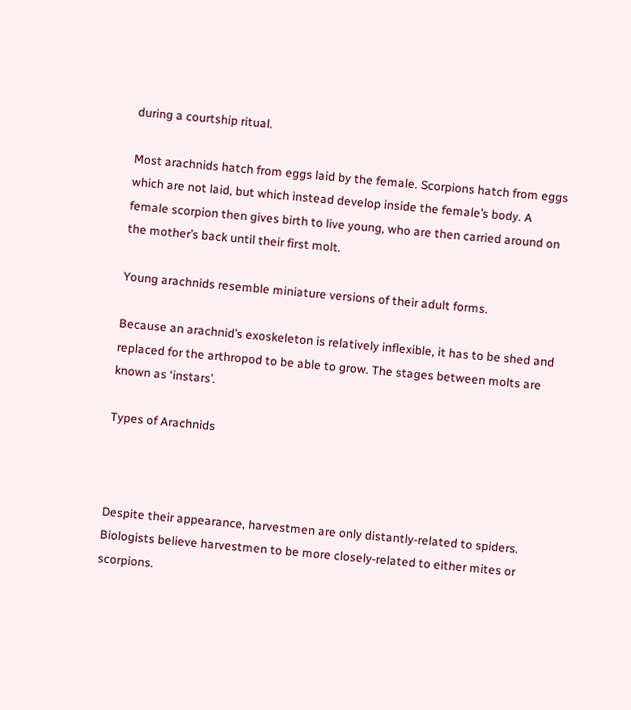during a courtship ritual.

Most arachnids hatch from eggs laid by the female. Scorpions hatch from eggs which are not laid, but which instead develop inside the female’s body. A female scorpion then gives birth to live young, who are then carried around on the mother’s back until their first molt.

Young arachnids resemble miniature versions of their adult forms.

Because an arachnid’s exoskeleton is relatively inflexible, it has to be shed and replaced for the arthropod to be able to grow. The stages between molts are known as ‘instars’.

Types of Arachnids



Despite their appearance, harvestmen are only distantly-related to spiders. Biologists believe harvestmen to be more closely-related to either mites or scorpions.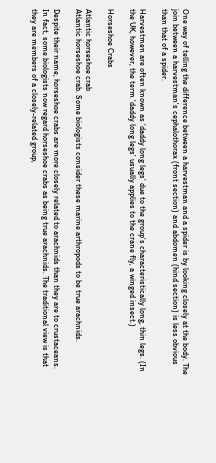One way of telling the difference between a harvestman and a spider is by looking closely at the body. The join between a harvestman's cephalothorax (front section) and abdomen (hind section) is less obvious than that of a spider.

Harvestmen are often known as ‘daddy long legs’ due to the group’s characteristically long, thin legs. (In the UK, however, the term ‘daddy long legs’ usually applies to the crane fly, a winged insect.)

Horseshoe Crabs

Atlantic horseshoe crab
Atlantic horseshoe crab. Some biologists consider these marine arthropods to be true arachnids.

Despite their name, horseshoe crabs are more closely related to arachnids than they are to crustaceans. In fact, some biologists now regard horseshoe crabs as being true arachnids. The traditional view is that they are members of a closely-related group,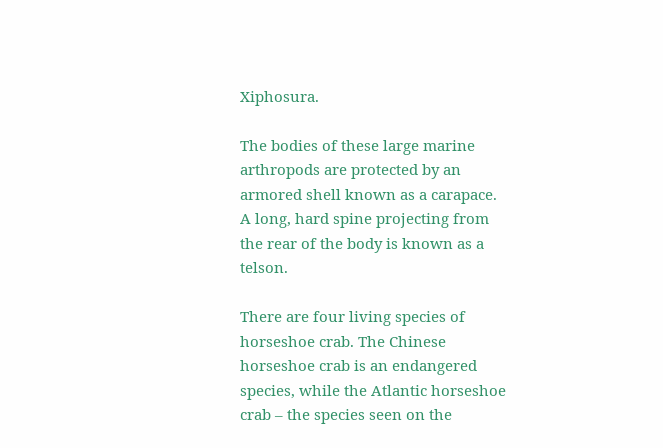Xiphosura.

The bodies of these large marine arthropods are protected by an armored shell known as a carapace. A long, hard spine projecting from the rear of the body is known as a telson.

There are four living species of horseshoe crab. The Chinese horseshoe crab is an endangered species, while the Atlantic horseshoe crab – the species seen on the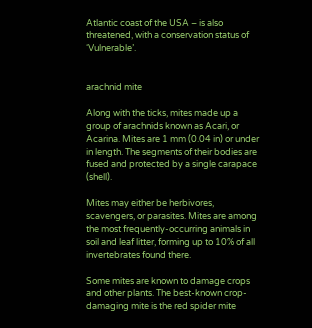Atlantic coast of the USA – is also threatened, with a conservation status of ‘Vulnerable’.


arachnid mite

Along with the ticks, mites made up a group of arachnids known as Acari, or Acarina. Mites are 1 mm (0.04 in) or under in length. The segments of their bodies are fused and protected by a single carapace (shell).

Mites may either be herbivores, scavengers, or parasites. Mites are among the most frequently-occurring animals in soil and leaf litter, forming up to 10% of all invertebrates found there.

Some mites are known to damage crops and other plants. The best-known crop-damaging mite is the red spider mite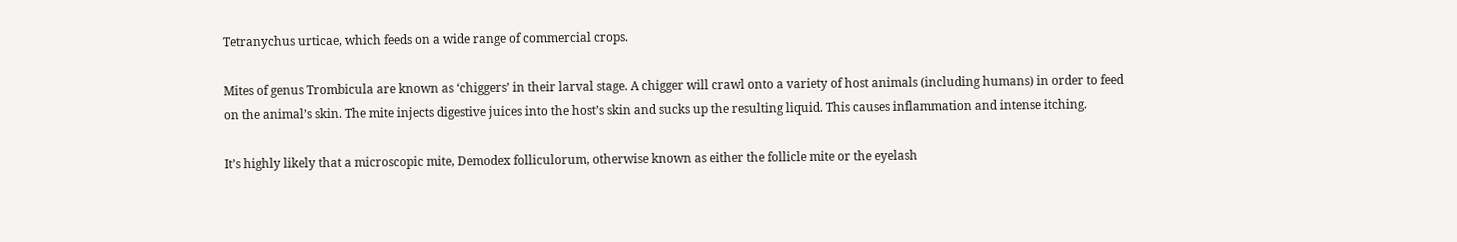Tetranychus urticae, which feeds on a wide range of commercial crops.

Mites of genus Trombicula are known as ‘chiggers’ in their larval stage. A chigger will crawl onto a variety of host animals (including humans) in order to feed on the animal’s skin. The mite injects digestive juices into the host’s skin and sucks up the resulting liquid. This causes inflammation and intense itching.

It’s highly likely that a microscopic mite, Demodex folliculorum, otherwise known as either the follicle mite or the eyelash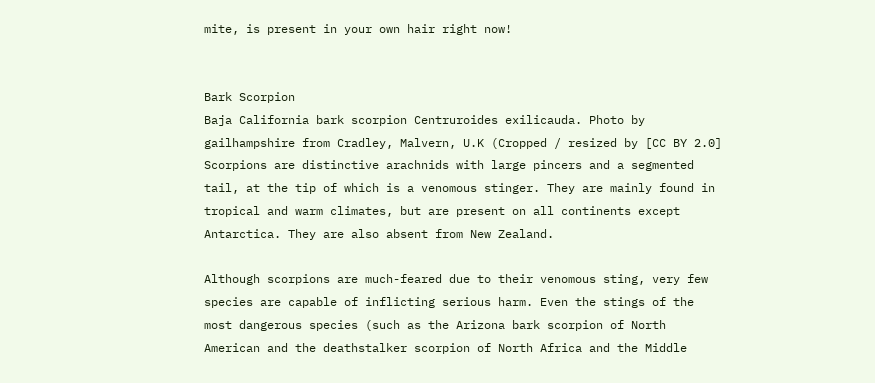mite, is present in your own hair right now!


Bark Scorpion
Baja California bark scorpion Centruroides exilicauda. Photo by gailhampshire from Cradley, Malvern, U.K (Cropped / resized by [CC BY 2.0]
Scorpions are distinctive arachnids with large pincers and a segmented tail, at the tip of which is a venomous stinger. They are mainly found in tropical and warm climates, but are present on all continents except Antarctica. They are also absent from New Zealand.

Although scorpions are much-feared due to their venomous sting, very few species are capable of inflicting serious harm. Even the stings of the most dangerous species (such as the Arizona bark scorpion of North American and the deathstalker scorpion of North Africa and the Middle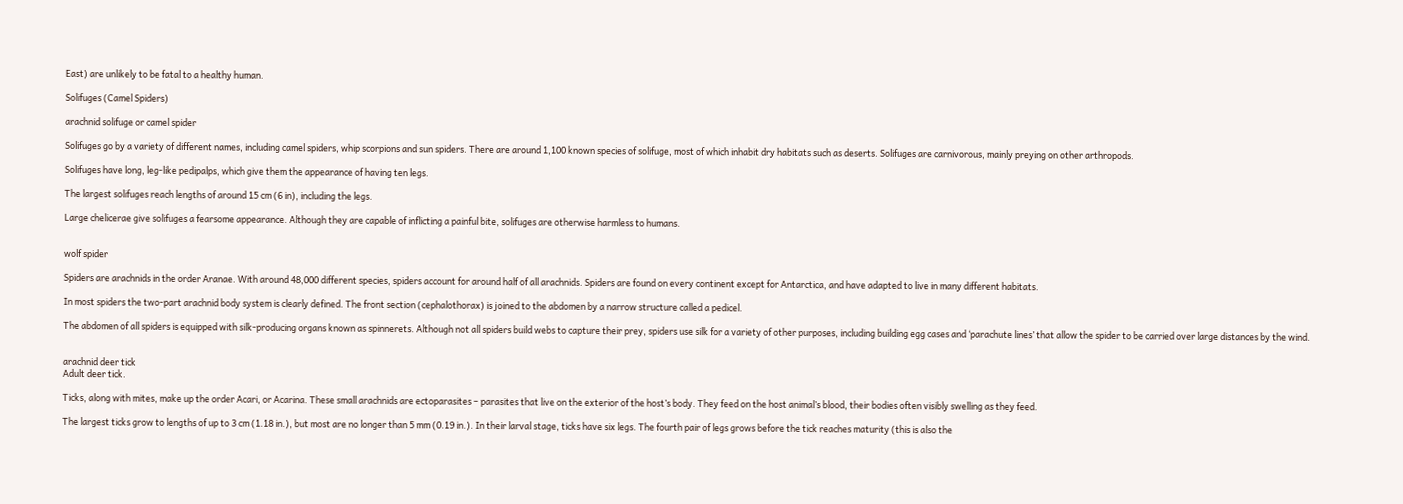East) are unlikely to be fatal to a healthy human.

Solifuges (Camel Spiders)

arachnid solifuge or camel spider

Solifuges go by a variety of different names, including camel spiders, whip scorpions and sun spiders. There are around 1,100 known species of solifuge, most of which inhabit dry habitats such as deserts. Solifuges are carnivorous, mainly preying on other arthropods.

Solifuges have long, leg-like pedipalps, which give them the appearance of having ten legs.

The largest solifuges reach lengths of around 15 cm (6 in), including the legs.

Large chelicerae give solifuges a fearsome appearance. Although they are capable of inflicting a painful bite, solifuges are otherwise harmless to humans.


wolf spider

Spiders are arachnids in the order Aranae. With around 48,000 different species, spiders account for around half of all arachnids. Spiders are found on every continent except for Antarctica, and have adapted to live in many different habitats.

In most spiders the two-part arachnid body system is clearly defined. The front section (cephalothorax) is joined to the abdomen by a narrow structure called a pedicel.

The abdomen of all spiders is equipped with silk-producing organs known as spinnerets. Although not all spiders build webs to capture their prey, spiders use silk for a variety of other purposes, including building egg cases and ‘parachute lines’ that allow the spider to be carried over large distances by the wind.


arachnid deer tick
Adult deer tick.

Ticks, along with mites, make up the order Acari, or Acarina. These small arachnids are ectoparasites – parasites that live on the exterior of the host’s body. They feed on the host animal’s blood, their bodies often visibly swelling as they feed.

The largest ticks grow to lengths of up to 3 cm (1.18 in.), but most are no longer than 5 mm (0.19 in.). In their larval stage, ticks have six legs. The fourth pair of legs grows before the tick reaches maturity (this is also the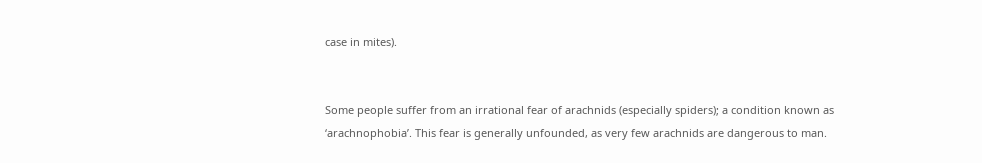case in mites).


Some people suffer from an irrational fear of arachnids (especially spiders); a condition known as ‘arachnophobia’. This fear is generally unfounded, as very few arachnids are dangerous to man.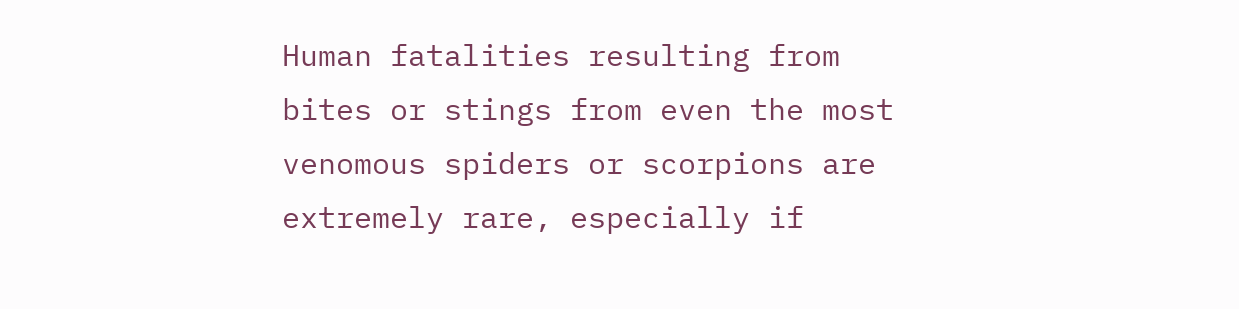Human fatalities resulting from bites or stings from even the most venomous spiders or scorpions are extremely rare, especially if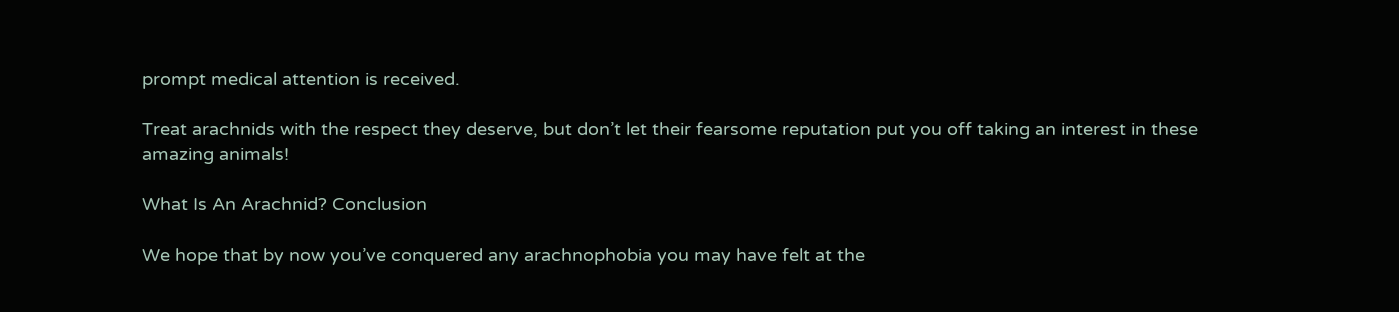prompt medical attention is received.

Treat arachnids with the respect they deserve, but don’t let their fearsome reputation put you off taking an interest in these amazing animals!

What Is An Arachnid? Conclusion

We hope that by now you’ve conquered any arachnophobia you may have felt at the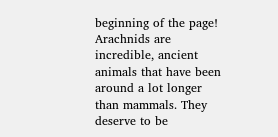beginning of the page! Arachnids are incredible, ancient animals that have been around a lot longer than mammals. They deserve to be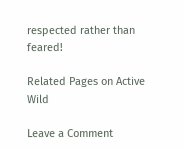respected rather than feared!

Related Pages on Active Wild

Leave a Comment